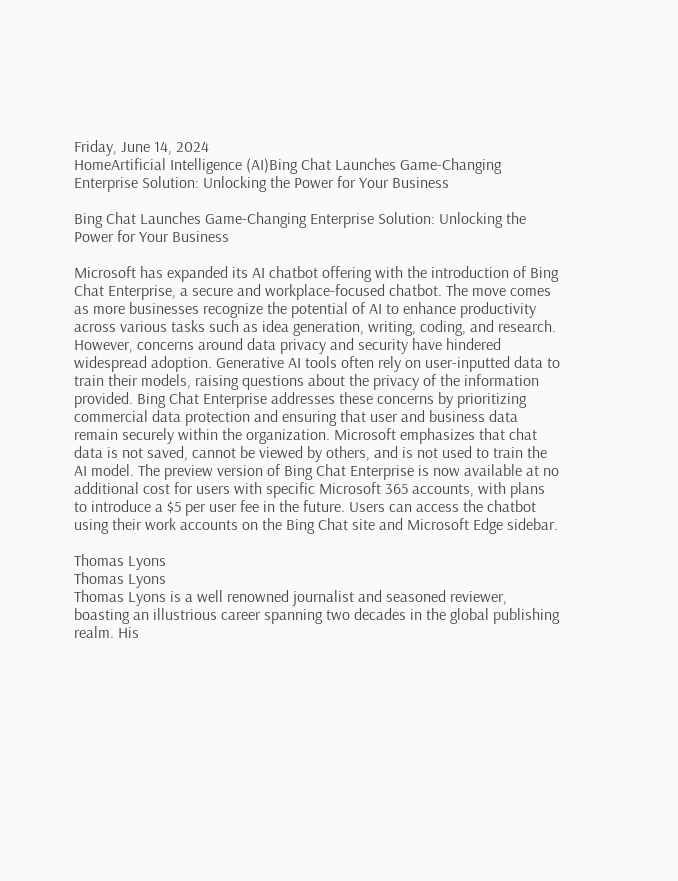Friday, June 14, 2024
HomeArtificial Intelligence (AI)Bing Chat Launches Game-Changing Enterprise Solution: Unlocking the Power for Your Business

Bing Chat Launches Game-Changing Enterprise Solution: Unlocking the Power for Your Business

Microsoft has expanded its AI chatbot offering with the introduction of Bing Chat Enterprise, a secure and workplace-focused chatbot. The move comes as more businesses recognize the potential of AI to enhance productivity across various tasks such as idea generation, writing, coding, and research. However, concerns around data privacy and security have hindered widespread adoption. Generative AI tools often rely on user-inputted data to train their models, raising questions about the privacy of the information provided. Bing Chat Enterprise addresses these concerns by prioritizing commercial data protection and ensuring that user and business data remain securely within the organization. Microsoft emphasizes that chat data is not saved, cannot be viewed by others, and is not used to train the AI model. The preview version of Bing Chat Enterprise is now available at no additional cost for users with specific Microsoft 365 accounts, with plans to introduce a $5 per user fee in the future. Users can access the chatbot using their work accounts on the Bing Chat site and Microsoft Edge sidebar.

Thomas Lyons
Thomas Lyons
Thomas Lyons is a well renowned journalist and seasoned reviewer, boasting an illustrious career spanning two decades in the global publishing realm. His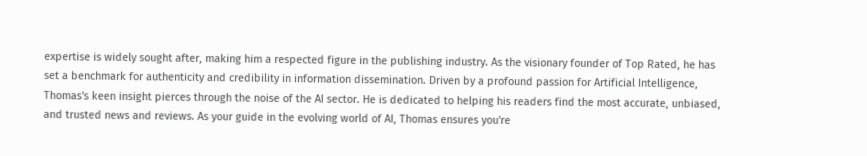expertise is widely sought after, making him a respected figure in the publishing industry. As the visionary founder of Top Rated, he has set a benchmark for authenticity and credibility in information dissemination. Driven by a profound passion for Artificial Intelligence, Thomas's keen insight pierces through the noise of the AI sector. He is dedicated to helping his readers find the most accurate, unbiased, and trusted news and reviews. As your guide in the evolving world of AI, Thomas ensures you're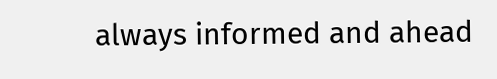always informed and ahead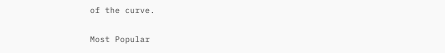of the curve.

Most Popular